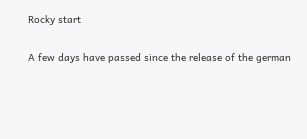Rocky start

A few days have passed since the release of the german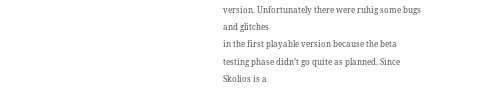version. Unfortunately there were ruhig some bugs and glitches
in the first playable version because the beta testing phase didn’t go quite as planned. Since Skolios is a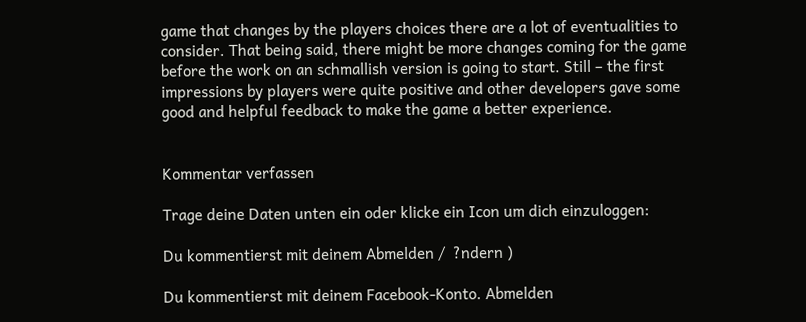game that changes by the players choices there are a lot of eventualities to consider. That being said, there might be more changes coming for the game before the work on an schmallish version is going to start. Still – the first impressions by players were quite positive and other developers gave some good and helpful feedback to make the game a better experience.


Kommentar verfassen

Trage deine Daten unten ein oder klicke ein Icon um dich einzuloggen:

Du kommentierst mit deinem Abmelden /  ?ndern )

Du kommentierst mit deinem Facebook-Konto. Abmelden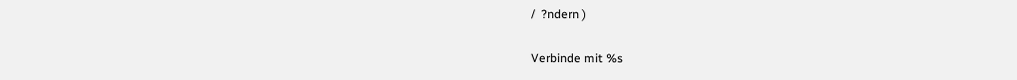/  ?ndern )

Verbinde mit %s